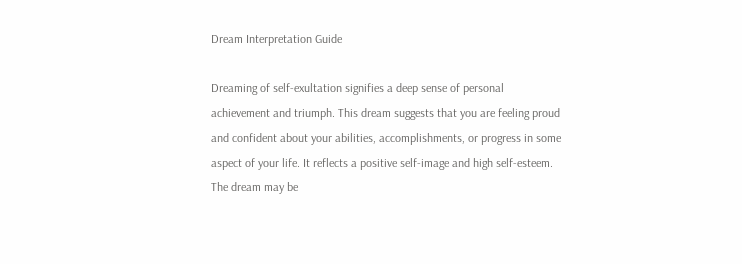Dream Interpretation Guide

Dreaming of self-exultation signifies a deep sense of personal achievement and triumph. This dream suggests that you are feeling proud and confident about your abilities, accomplishments, or progress in some aspect of your life. It reflects a positive self-image and high self-esteem. The dream may be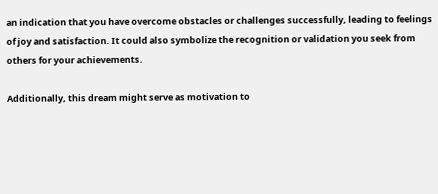an indication that you have overcome obstacles or challenges successfully, leading to feelings of joy and satisfaction. It could also symbolize the recognition or validation you seek from others for your achievements.

Additionally, this dream might serve as motivation to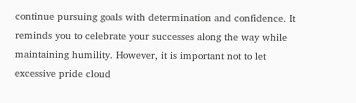continue pursuing goals with determination and confidence. It reminds you to celebrate your successes along the way while maintaining humility. However, it is important not to let excessive pride cloud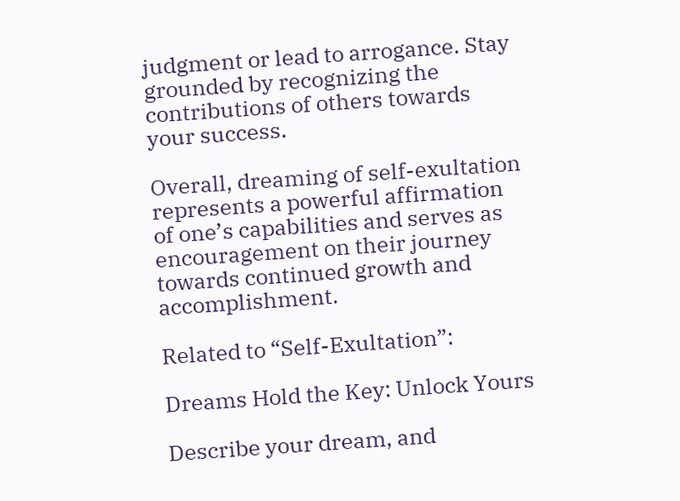judgment or lead to arrogance. Stay grounded by recognizing the contributions of others towards your success.

Overall, dreaming of self-exultation represents a powerful affirmation of one’s capabilities and serves as encouragement on their journey towards continued growth and accomplishment.

Related to “Self-Exultation”:

Dreams Hold the Key: Unlock Yours

Describe your dream, and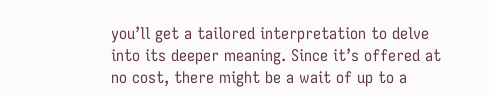you’ll get a tailored interpretation to delve into its deeper meaning. Since it’s offered at no cost, there might be a wait of up to a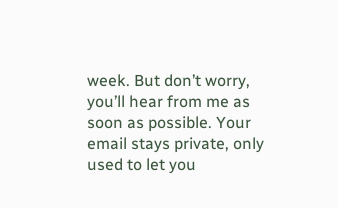week. But don’t worry, you’ll hear from me as soon as possible. Your email stays private, only used to let you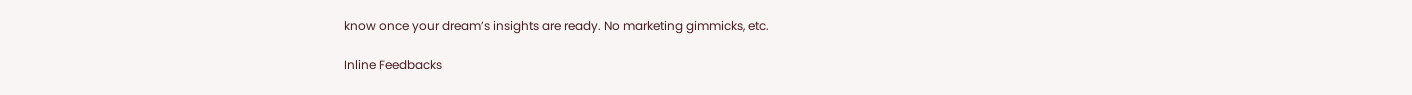know once your dream’s insights are ready. No marketing gimmicks, etc.

Inline Feedbacks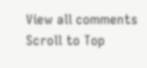View all comments
Scroll to Top